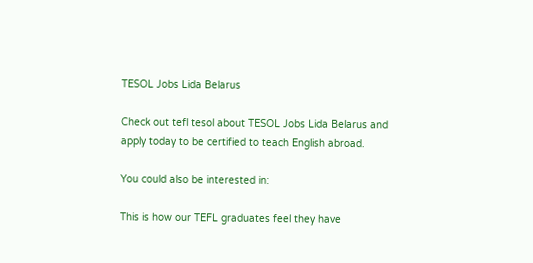TESOL Jobs Lida Belarus

Check out tefl tesol about TESOL Jobs Lida Belarus and apply today to be certified to teach English abroad.

You could also be interested in:

This is how our TEFL graduates feel they have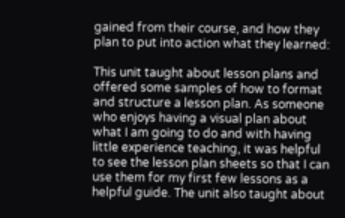gained from their course, and how they plan to put into action what they learned:

This unit taught about lesson plans and offered some samples of how to format and structure a lesson plan. As someone who enjoys having a visual plan about what I am going to do and with having little experience teaching, it was helpful to see the lesson plan sheets so that I can use them for my first few lessons as a helpful guide. The unit also taught about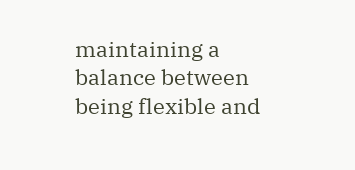maintaining a balance between being flexible and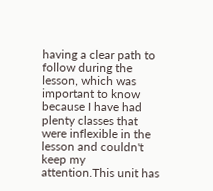having a clear path to follow during the lesson, which was important to know because I have had plenty classes that were inflexible in the lesson and couldn't keep my attention.This unit has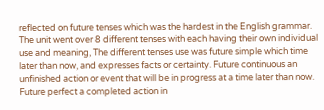reflected on future tenses which was the hardest in the English grammar. The unit went over 8 different tenses with each having their own individual use and meaning, The different tenses use was future simple which time later than now, and expresses facts or certainty. Future continuous an unfinished action or event that will be in progress at a time later than now. Future perfect a completed action in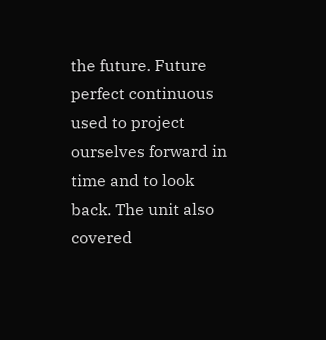the future. Future perfect continuous used to project ourselves forward in time and to look back. The unit also covered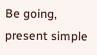Be going, present simple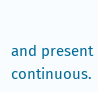and present continuous.